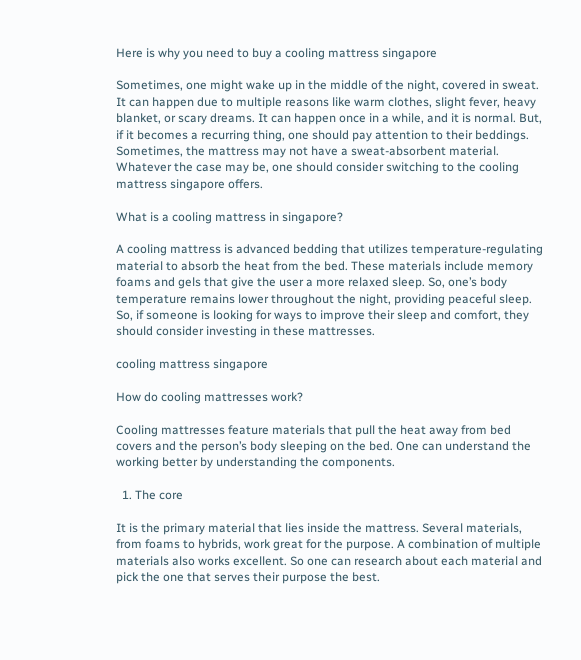Here is why you need to buy a cooling mattress singapore

Sometimes, one might wake up in the middle of the night, covered in sweat. It can happen due to multiple reasons like warm clothes, slight fever, heavy blanket, or scary dreams. It can happen once in a while, and it is normal. But, if it becomes a recurring thing, one should pay attention to their beddings. Sometimes, the mattress may not have a sweat-absorbent material. Whatever the case may be, one should consider switching to the cooling mattress singapore offers.

What is a cooling mattress in singapore?

A cooling mattress is advanced bedding that utilizes temperature-regulating material to absorb the heat from the bed. These materials include memory foams and gels that give the user a more relaxed sleep. So, one’s body temperature remains lower throughout the night, providing peaceful sleep. So, if someone is looking for ways to improve their sleep and comfort, they should consider investing in these mattresses.

cooling mattress singapore

How do cooling mattresses work?

Cooling mattresses feature materials that pull the heat away from bed covers and the person’s body sleeping on the bed. One can understand the working better by understanding the components.

  1. The core

It is the primary material that lies inside the mattress. Several materials, from foams to hybrids, work great for the purpose. A combination of multiple materials also works excellent. So one can research about each material and pick the one that serves their purpose the best.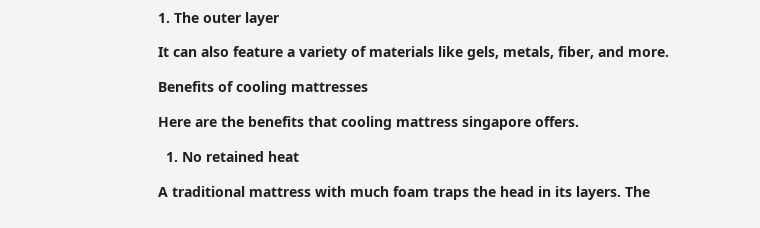1. The outer layer

It can also feature a variety of materials like gels, metals, fiber, and more.

Benefits of cooling mattresses

Here are the benefits that cooling mattress singapore offers.

  1. No retained heat

A traditional mattress with much foam traps the head in its layers. The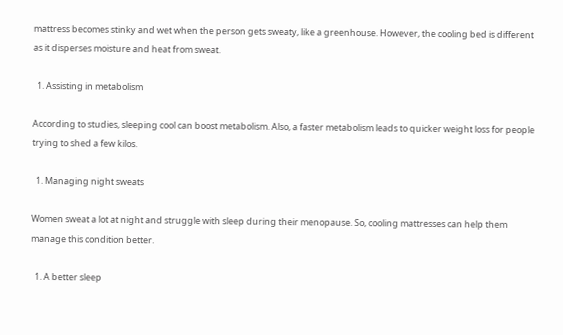mattress becomes stinky and wet when the person gets sweaty, like a greenhouse. However, the cooling bed is different as it disperses moisture and heat from sweat.

  1. Assisting in metabolism

According to studies, sleeping cool can boost metabolism. Also, a faster metabolism leads to quicker weight loss for people trying to shed a few kilos.

  1. Managing night sweats

Women sweat a lot at night and struggle with sleep during their menopause. So, cooling mattresses can help them manage this condition better.

  1. A better sleep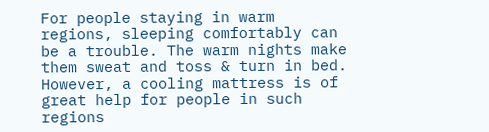For people staying in warm regions, sleeping comfortably can be a trouble. The warm nights make them sweat and toss & turn in bed. However, a cooling mattress is of great help for people in such regions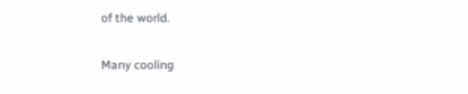of the world.

Many cooling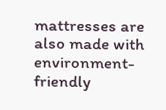mattresses are also made with environment-friendly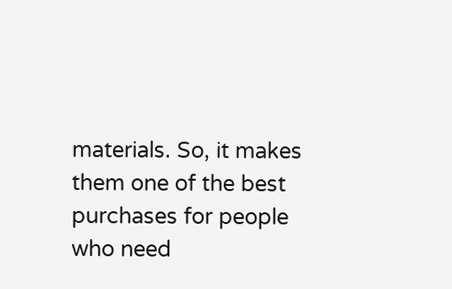materials. So, it makes them one of the best purchases for people who need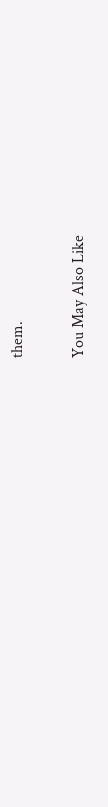them.

You May Also Like